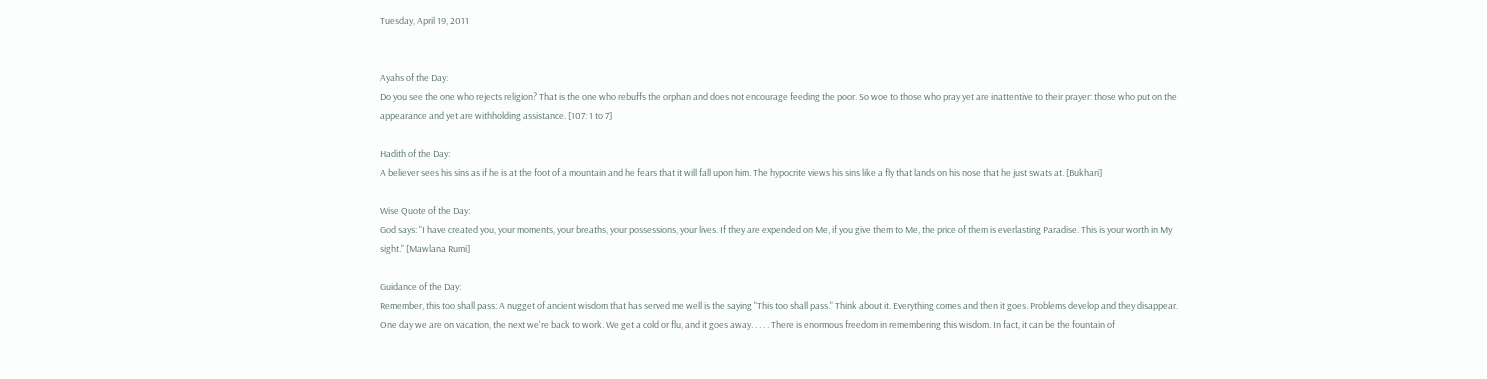Tuesday, April 19, 2011


Ayahs of the Day:
Do you see the one who rejects religion? That is the one who rebuffs the orphan and does not encourage feeding the poor. So woe to those who pray yet are inattentive to their prayer: those who put on the appearance and yet are withholding assistance. [107: 1 to 7]

Hadith of the Day:
A believer sees his sins as if he is at the foot of a mountain and he fears that it will fall upon him. The hypocrite views his sins like a fly that lands on his nose that he just swats at. [Bukhari]

Wise Quote of the Day:
God says: "I have created you, your moments, your breaths, your possessions, your lives. If they are expended on Me, if you give them to Me, the price of them is everlasting Paradise. This is your worth in My sight." [Mawlana Rumi]

Guidance of the Day:
Remember, this too shall pass: A nugget of ancient wisdom that has served me well is the saying "This too shall pass." Think about it. Everything comes and then it goes. Problems develop and they disappear. One day we are on vacation, the next we're back to work. We get a cold or flu, and it goes away. . . . . There is enormous freedom in remembering this wisdom. In fact, it can be the fountain of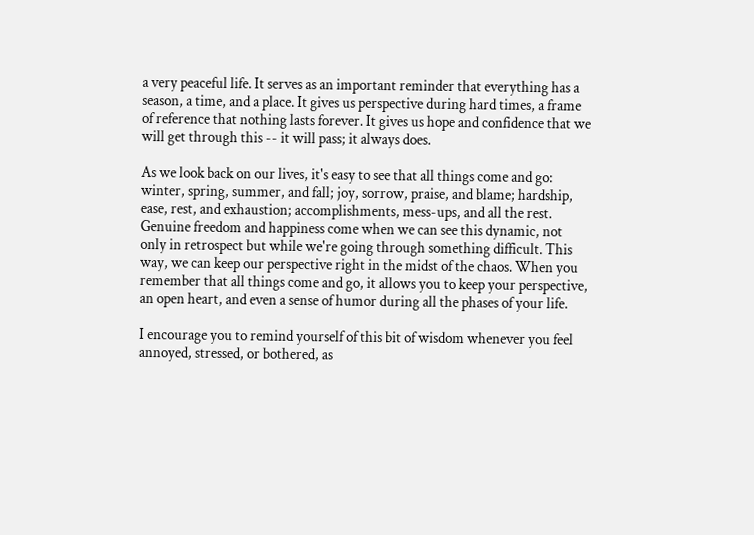a very peaceful life. It serves as an important reminder that everything has a season, a time, and a place. It gives us perspective during hard times, a frame of reference that nothing lasts forever. It gives us hope and confidence that we will get through this -- it will pass; it always does.

As we look back on our lives, it's easy to see that all things come and go: winter, spring, summer, and fall; joy, sorrow, praise, and blame; hardship, ease, rest, and exhaustion; accomplishments, mess-ups, and all the rest. Genuine freedom and happiness come when we can see this dynamic, not only in retrospect but while we're going through something difficult. This way, we can keep our perspective right in the midst of the chaos. When you remember that all things come and go, it allows you to keep your perspective, an open heart, and even a sense of humor during all the phases of your life.

I encourage you to remind yourself of this bit of wisdom whenever you feel annoyed, stressed, or bothered, as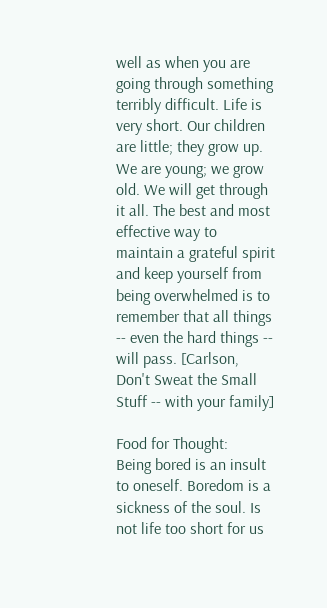well as when you are going through something terribly difficult. Life is very short. Our children are little; they grow up. We are young; we grow old. We will get through it all. The best and most effective way to maintain a grateful spirit and keep yourself from being overwhelmed is to remember that all things -- even the hard things -- will pass. [Carlson, Don't Sweat the Small Stuff -- with your family]

Food for Thought:
Being bored is an insult to oneself. Boredom is a sickness of the soul. Is not life too short for us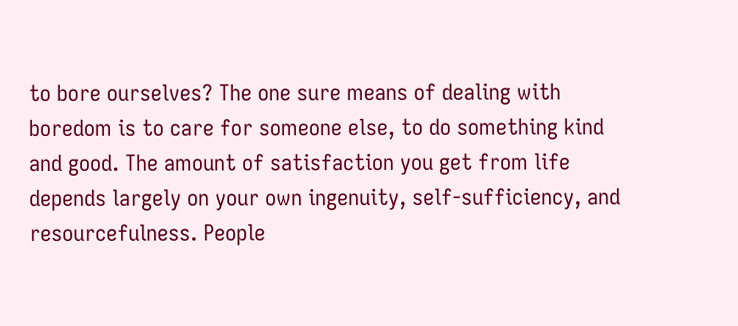to bore ourselves? The one sure means of dealing with boredom is to care for someone else, to do something kind and good. The amount of satisfaction you get from life depends largely on your own ingenuity, self-sufficiency, and resourcefulness. People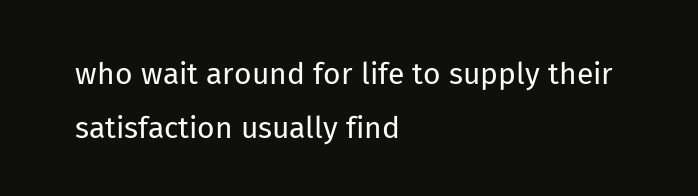who wait around for life to supply their satisfaction usually find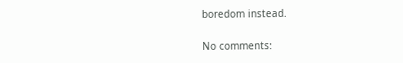boredom instead.

No comments: